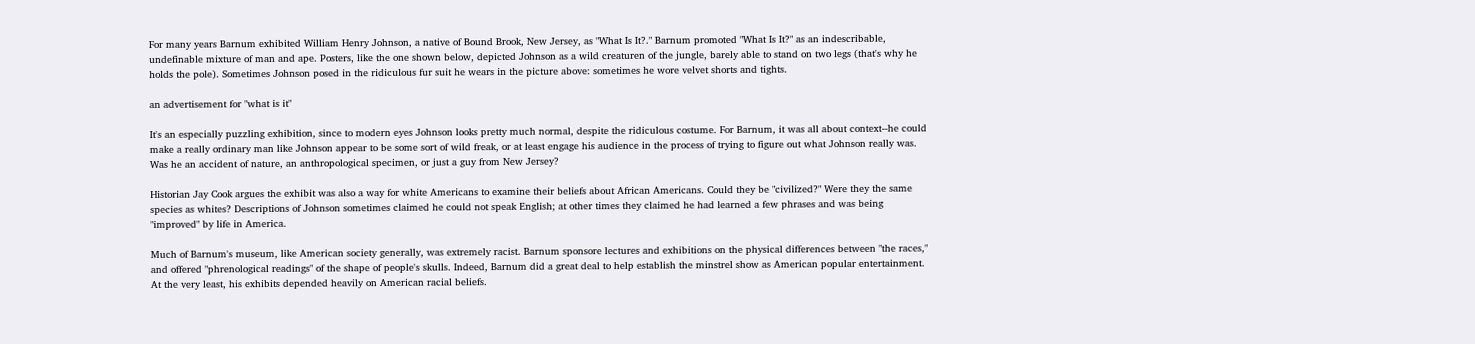For many years Barnum exhibited William Henry Johnson, a native of Bound Brook, New Jersey, as "What Is It?." Barnum promoted "What Is It?" as an indescribable, undefinable mixture of man and ape. Posters, like the one shown below, depicted Johnson as a wild creaturen of the jungle, barely able to stand on two legs (that's why he holds the pole). Sometimes Johnson posed in the ridiculous fur suit he wears in the picture above: sometimes he wore velvet shorts and tights.

an advertisement for "what is it"

It's an especially puzzling exhibition, since to modern eyes Johnson looks pretty much normal, despite the ridiculous costume. For Barnum, it was all about context--he could make a really ordinary man like Johnson appear to be some sort of wild freak, or at least engage his audience in the process of trying to figure out what Johnson really was. Was he an accident of nature, an anthropological specimen, or just a guy from New Jersey?

Historian Jay Cook argues the exhibit was also a way for white Americans to examine their beliefs about African Americans. Could they be "civilized?" Were they the same species as whites? Descriptions of Johnson sometimes claimed he could not speak English; at other times they claimed he had learned a few phrases and was being "improved" by life in America.

Much of Barnum's museum, like American society generally, was extremely racist. Barnum sponsore lectures and exhibitions on the physical differences between "the races," and offered "phrenological readings" of the shape of people's skulls. Indeed, Barnum did a great deal to help establish the minstrel show as American popular entertainment. At the very least, his exhibits depended heavily on American racial beliefs.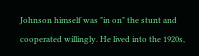Johnson himself was "in on" the stunt and cooperated willingly. He lived into the 1920s,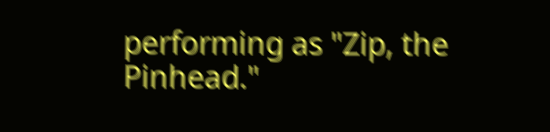performing as "Zip, the Pinhead."